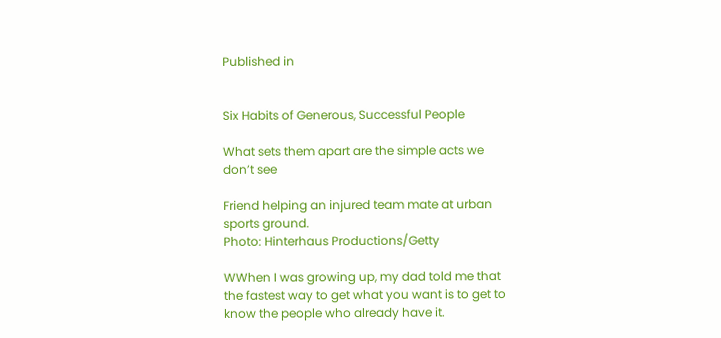Published in


Six Habits of Generous, Successful People

What sets them apart are the simple acts we don’t see

Friend helping an injured team mate at urban sports ground.
Photo: Hinterhaus Productions/Getty

WWhen I was growing up, my dad told me that the fastest way to get what you want is to get to know the people who already have it.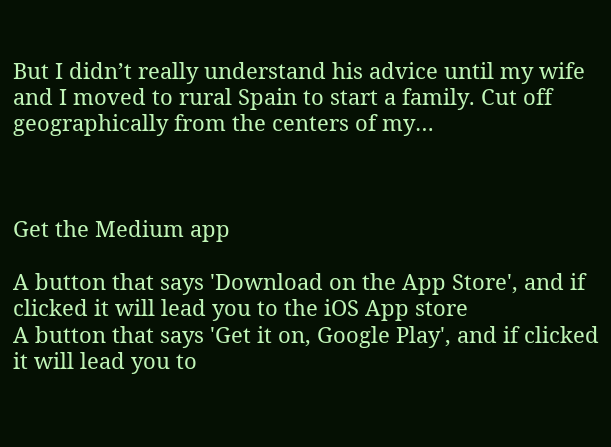But I didn’t really understand his advice until my wife and I moved to rural Spain to start a family. Cut off geographically from the centers of my…



Get the Medium app

A button that says 'Download on the App Store', and if clicked it will lead you to the iOS App store
A button that says 'Get it on, Google Play', and if clicked it will lead you to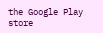the Google Play store